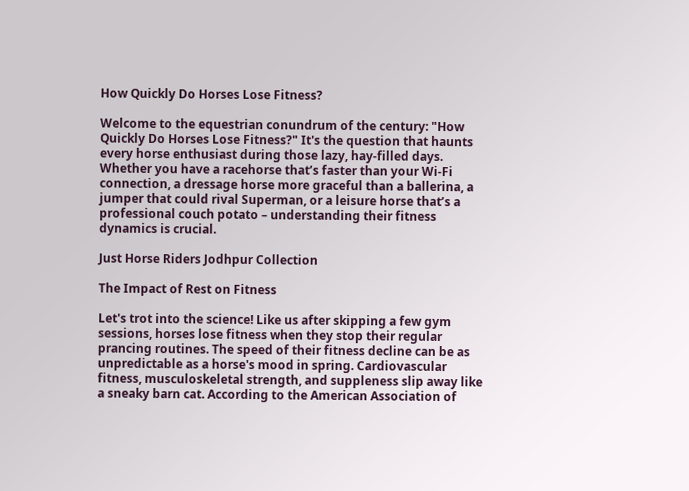How Quickly Do Horses Lose Fitness?

Welcome to the equestrian conundrum of the century: "How Quickly Do Horses Lose Fitness?" It's the question that haunts every horse enthusiast during those lazy, hay-filled days. Whether you have a racehorse that’s faster than your Wi-Fi connection, a dressage horse more graceful than a ballerina, a jumper that could rival Superman, or a leisure horse that’s a professional couch potato – understanding their fitness dynamics is crucial.

Just Horse Riders Jodhpur Collection

The Impact of Rest on Fitness

Let's trot into the science! Like us after skipping a few gym sessions, horses lose fitness when they stop their regular prancing routines. The speed of their fitness decline can be as unpredictable as a horse's mood in spring. Cardiovascular fitness, musculoskeletal strength, and suppleness slip away like a sneaky barn cat. According to the American Association of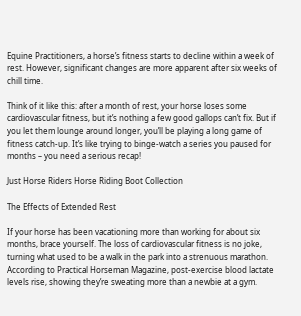Equine Practitioners, a horse’s fitness starts to decline within a week of rest. However, significant changes are more apparent after six weeks of chill time.

Think of it like this: after a month of rest, your horse loses some cardiovascular fitness, but it’s nothing a few good gallops can’t fix. But if you let them lounge around longer, you’ll be playing a long game of fitness catch-up. It’s like trying to binge-watch a series you paused for months – you need a serious recap!

Just Horse Riders Horse Riding Boot Collection

The Effects of Extended Rest

If your horse has been vacationing more than working for about six months, brace yourself. The loss of cardiovascular fitness is no joke, turning what used to be a walk in the park into a strenuous marathon. According to Practical Horseman Magazine, post-exercise blood lactate levels rise, showing they’re sweating more than a newbie at a gym.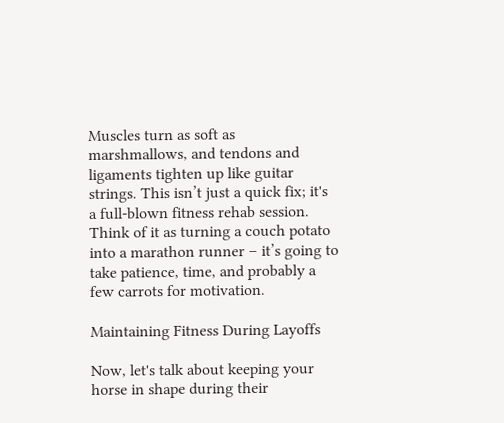Muscles turn as soft as marshmallows, and tendons and ligaments tighten up like guitar strings. This isn’t just a quick fix; it's a full-blown fitness rehab session. Think of it as turning a couch potato into a marathon runner – it’s going to take patience, time, and probably a few carrots for motivation.

Maintaining Fitness During Layoffs

Now, let's talk about keeping your horse in shape during their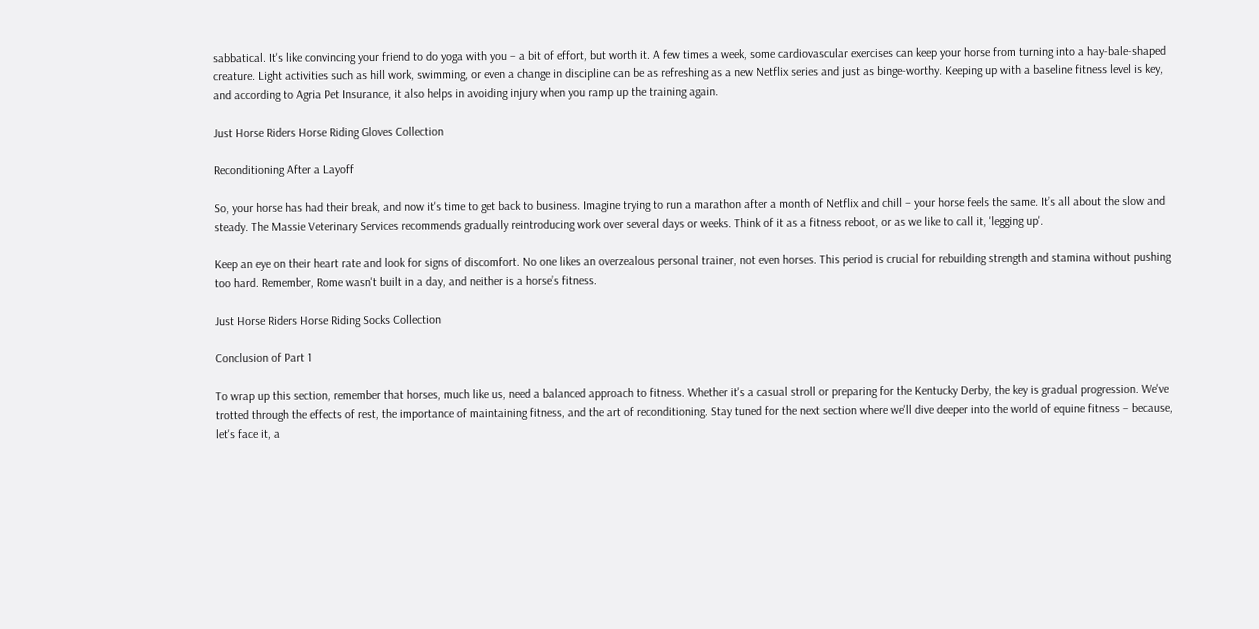sabbatical. It's like convincing your friend to do yoga with you – a bit of effort, but worth it. A few times a week, some cardiovascular exercises can keep your horse from turning into a hay-bale-shaped creature. Light activities such as hill work, swimming, or even a change in discipline can be as refreshing as a new Netflix series and just as binge-worthy. Keeping up with a baseline fitness level is key, and according to Agria Pet Insurance, it also helps in avoiding injury when you ramp up the training again.

Just Horse Riders Horse Riding Gloves Collection

Reconditioning After a Layoff

So, your horse has had their break, and now it's time to get back to business. Imagine trying to run a marathon after a month of Netflix and chill – your horse feels the same. It’s all about the slow and steady. The Massie Veterinary Services recommends gradually reintroducing work over several days or weeks. Think of it as a fitness reboot, or as we like to call it, 'legging up'.

Keep an eye on their heart rate and look for signs of discomfort. No one likes an overzealous personal trainer, not even horses. This period is crucial for rebuilding strength and stamina without pushing too hard. Remember, Rome wasn't built in a day, and neither is a horse’s fitness.

Just Horse Riders Horse Riding Socks Collection

Conclusion of Part 1

To wrap up this section, remember that horses, much like us, need a balanced approach to fitness. Whether it's a casual stroll or preparing for the Kentucky Derby, the key is gradual progression. We've trotted through the effects of rest, the importance of maintaining fitness, and the art of reconditioning. Stay tuned for the next section where we'll dive deeper into the world of equine fitness – because, let's face it, a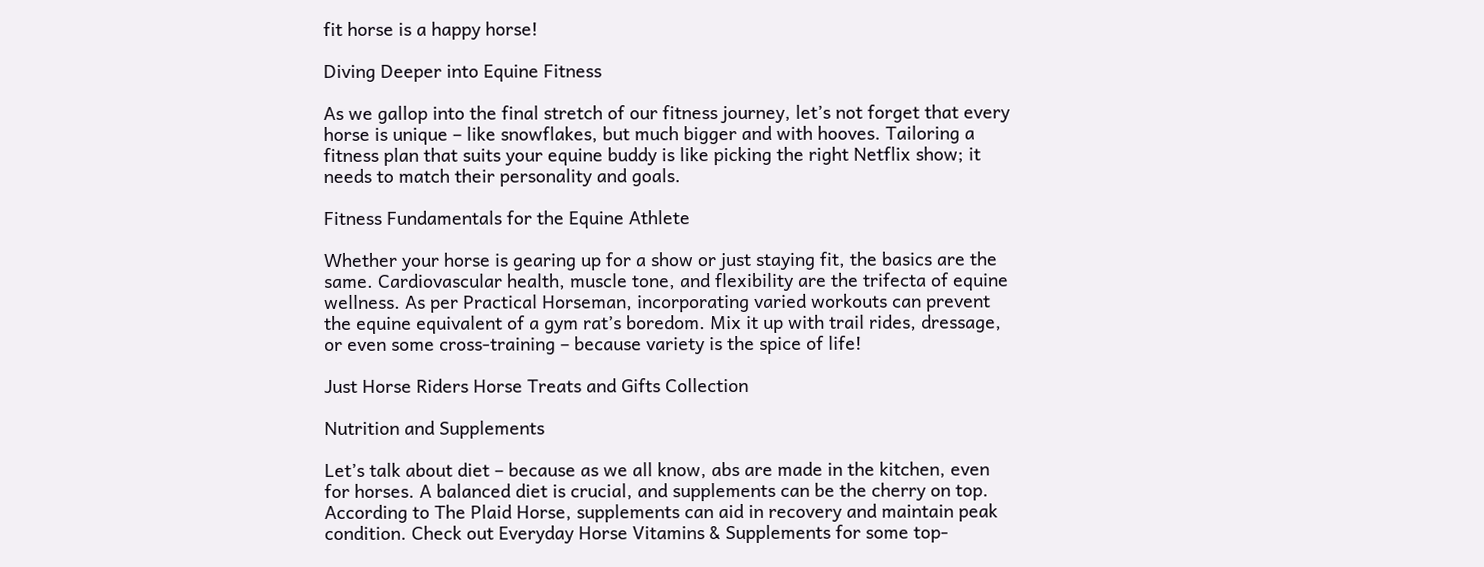fit horse is a happy horse!

Diving Deeper into Equine Fitness

As we gallop into the final stretch of our fitness journey, let’s not forget that every horse is unique – like snowflakes, but much bigger and with hooves. Tailoring a fitness plan that suits your equine buddy is like picking the right Netflix show; it needs to match their personality and goals.

Fitness Fundamentals for the Equine Athlete

Whether your horse is gearing up for a show or just staying fit, the basics are the same. Cardiovascular health, muscle tone, and flexibility are the trifecta of equine wellness. As per Practical Horseman, incorporating varied workouts can prevent the equine equivalent of a gym rat’s boredom. Mix it up with trail rides, dressage, or even some cross-training – because variety is the spice of life!

Just Horse Riders Horse Treats and Gifts Collection

Nutrition and Supplements

Let’s talk about diet – because as we all know, abs are made in the kitchen, even for horses. A balanced diet is crucial, and supplements can be the cherry on top. According to The Plaid Horse, supplements can aid in recovery and maintain peak condition. Check out Everyday Horse Vitamins & Supplements for some top-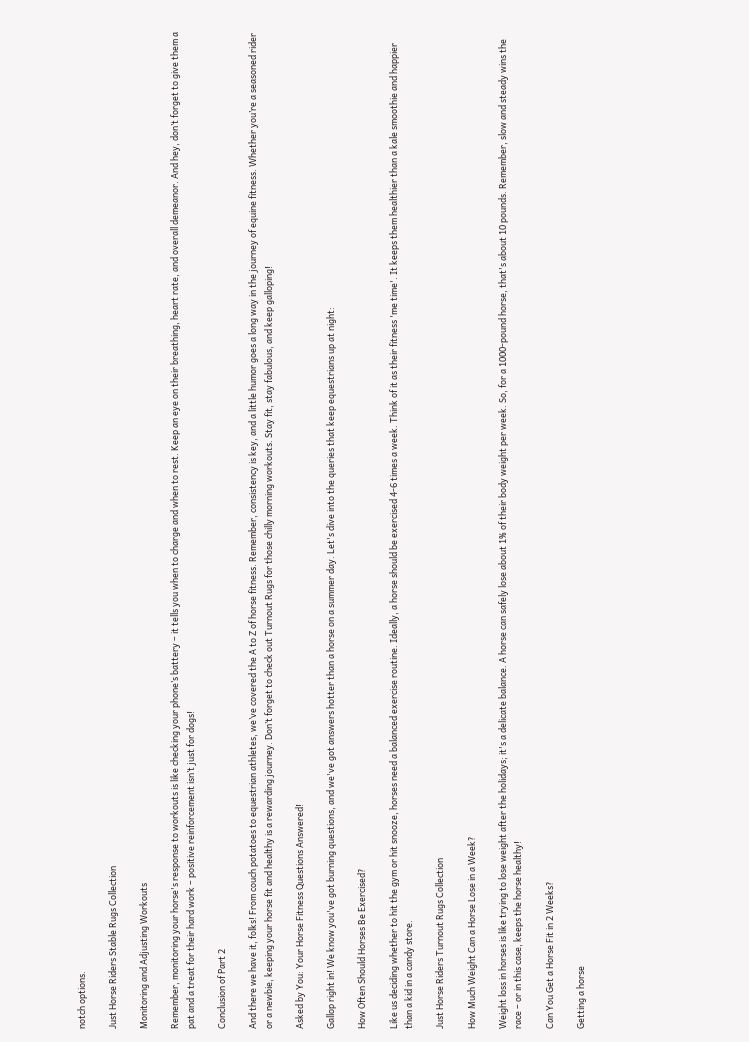notch options.

Just Horse Riders Stable Rugs Collection

Monitoring and Adjusting Workouts

Remember, monitoring your horse's response to workouts is like checking your phone’s battery – it tells you when to charge and when to rest. Keep an eye on their breathing, heart rate, and overall demeanor. And hey, don’t forget to give them a pat and a treat for their hard work – positive reinforcement isn’t just for dogs!

Conclusion of Part 2

And there we have it, folks! From couch potatoes to equestrian athletes, we’ve covered the A to Z of horse fitness. Remember, consistency is key, and a little humor goes a long way in the journey of equine fitness. Whether you’re a seasoned rider or a newbie, keeping your horse fit and healthy is a rewarding journey. Don’t forget to check out Turnout Rugs for those chilly morning workouts. Stay fit, stay fabulous, and keep galloping!

Asked by You: Your Horse Fitness Questions Answered!

Gallop right in! We know you've got burning questions, and we've got answers hotter than a horse on a summer day. Let's dive into the queries that keep equestrians up at night:

How Often Should Horses Be Exercised?

Like us deciding whether to hit the gym or hit snooze, horses need a balanced exercise routine. Ideally, a horse should be exercised 4-6 times a week. Think of it as their fitness 'me time'. It keeps them healthier than a kale smoothie and happier than a kid in a candy store.

Just Horse Riders Turnout Rugs Collection

How Much Weight Can a Horse Lose in a Week?

Weight loss in horses is like trying to lose weight after the holidays; it's a delicate balance. A horse can safely lose about 1% of their body weight per week. So, for a 1000-pound horse, that's about 10 pounds. Remember, slow and steady wins the race – or in this case, keeps the horse healthy!

Can You Get a Horse Fit in 2 Weeks?

Getting a horse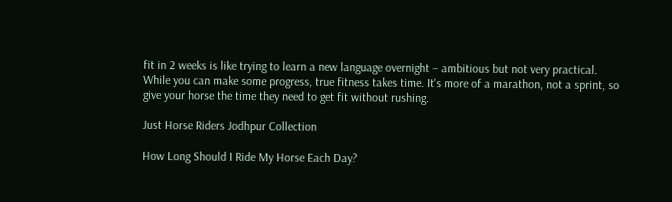fit in 2 weeks is like trying to learn a new language overnight – ambitious but not very practical. While you can make some progress, true fitness takes time. It's more of a marathon, not a sprint, so give your horse the time they need to get fit without rushing.

Just Horse Riders Jodhpur Collection

How Long Should I Ride My Horse Each Day?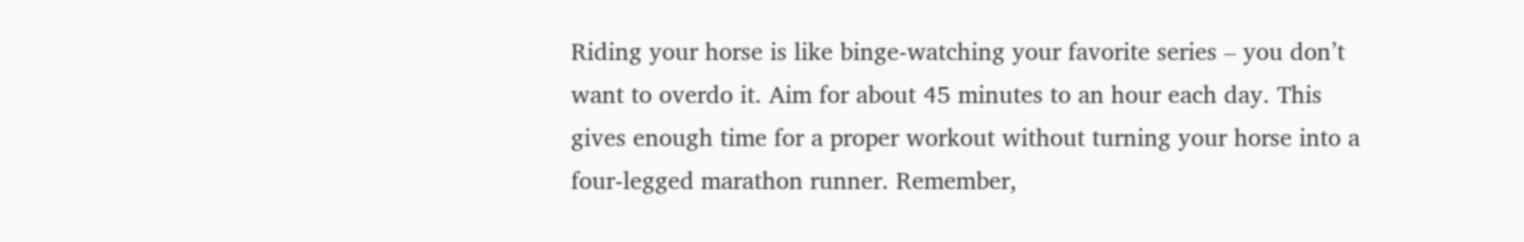Riding your horse is like binge-watching your favorite series – you don’t want to overdo it. Aim for about 45 minutes to an hour each day. This gives enough time for a proper workout without turning your horse into a four-legged marathon runner. Remember,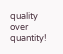quality over quantity!